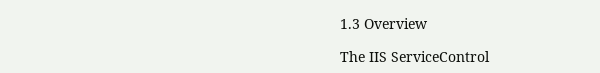1.3 Overview

The IIS ServiceControl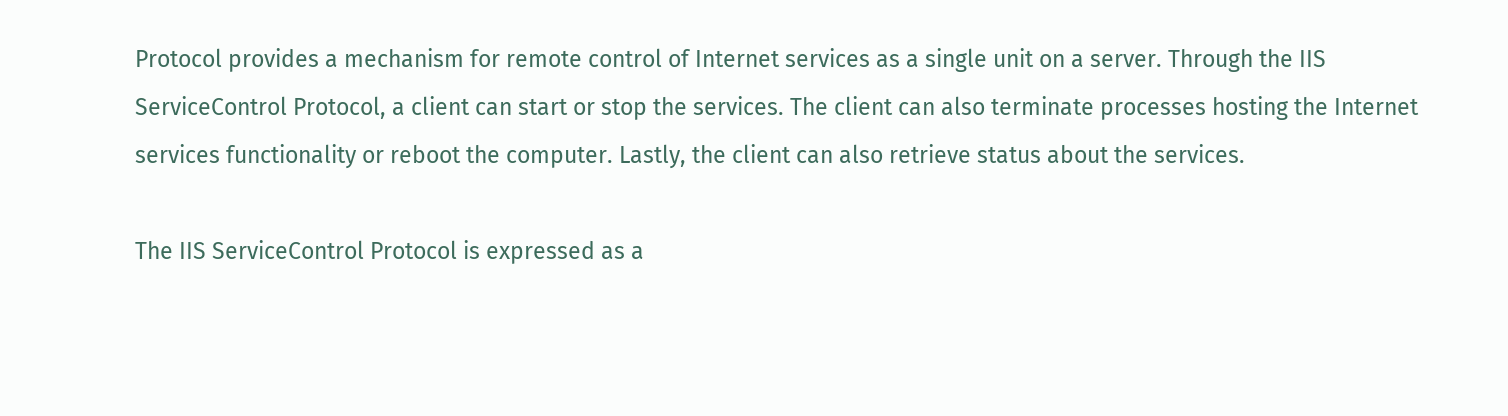Protocol provides a mechanism for remote control of Internet services as a single unit on a server. Through the IIS ServiceControl Protocol, a client can start or stop the services. The client can also terminate processes hosting the Internet services functionality or reboot the computer. Lastly, the client can also retrieve status about the services.

The IIS ServiceControl Protocol is expressed as a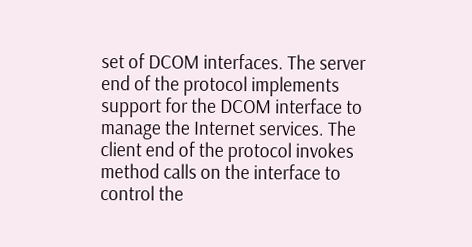set of DCOM interfaces. The server end of the protocol implements support for the DCOM interface to manage the Internet services. The client end of the protocol invokes method calls on the interface to control the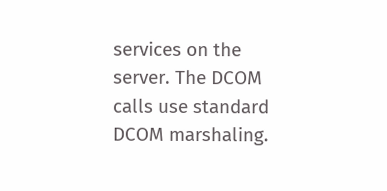services on the server. The DCOM calls use standard DCOM marshaling.